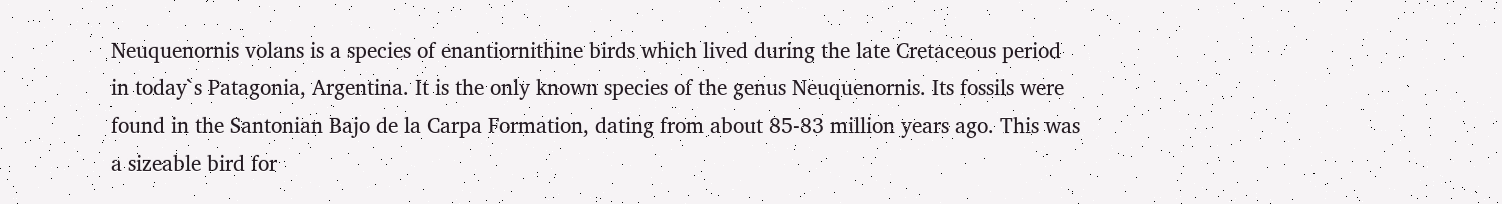Neuquenornis volans is a species of enantiornithine birds which lived during the late Cretaceous period in today`s Patagonia, Argentina. It is the only known species of the genus Neuquenornis. Its fossils were found in the Santonian Bajo de la Carpa Formation, dating from about 85-83 million years ago. This was a sizeable bird for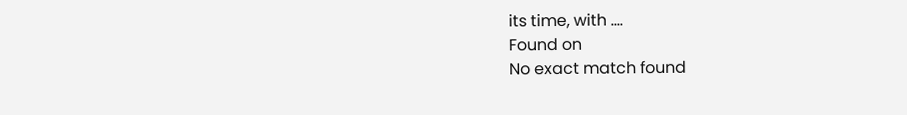its time, with ....
Found on
No exact match found